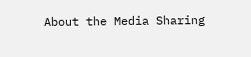About the Media Sharing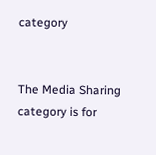category


The Media Sharing category is for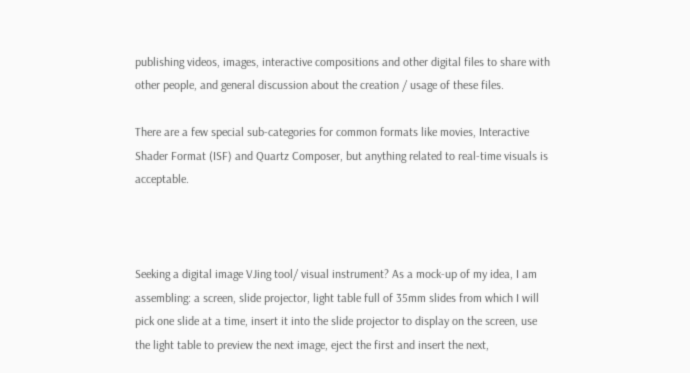publishing videos, images, interactive compositions and other digital files to share with other people, and general discussion about the creation / usage of these files.

There are a few special sub-categories for common formats like movies, Interactive Shader Format (ISF) and Quartz Composer, but anything related to real-time visuals is acceptable.



Seeking a digital image VJing tool/ visual instrument? As a mock-up of my idea, I am assembling: a screen, slide projector, light table full of 35mm slides from which I will pick one slide at a time, insert it into the slide projector to display on the screen, use the light table to preview the next image, eject the first and insert the next,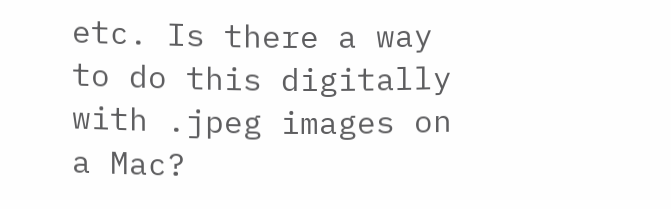etc. Is there a way to do this digitally with .jpeg images on a Mac?